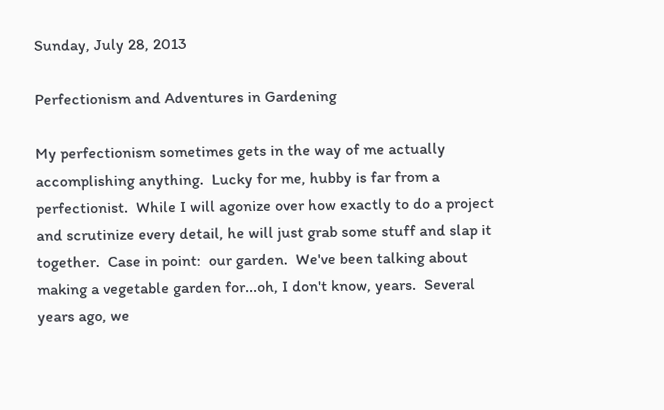Sunday, July 28, 2013

Perfectionism and Adventures in Gardening

My perfectionism sometimes gets in the way of me actually accomplishing anything.  Lucky for me, hubby is far from a perfectionist.  While I will agonize over how exactly to do a project and scrutinize every detail, he will just grab some stuff and slap it together.  Case in point:  our garden.  We've been talking about making a vegetable garden for...oh, I don't know, years.  Several years ago, we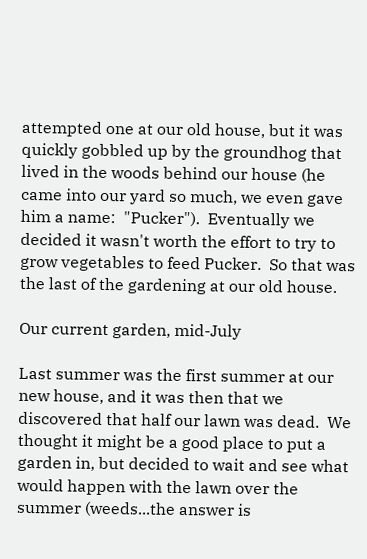attempted one at our old house, but it was quickly gobbled up by the groundhog that lived in the woods behind our house (he came into our yard so much, we even gave him a name:  "Pucker").  Eventually we decided it wasn't worth the effort to try to grow vegetables to feed Pucker.  So that was the last of the gardening at our old house.

Our current garden, mid-July

Last summer was the first summer at our new house, and it was then that we discovered that half our lawn was dead.  We thought it might be a good place to put a garden in, but decided to wait and see what would happen with the lawn over the summer (weeds...the answer is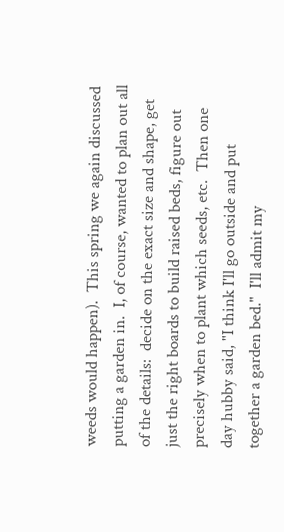weeds would happen).  This spring we again discussed putting a garden in.  I, of course, wanted to plan out all of the details:  decide on the exact size and shape, get just the right boards to build raised beds, figure out precisely when to plant which seeds, etc.  Then one day hubby said, "I think I'll go outside and put together a garden bed."  I'll admit my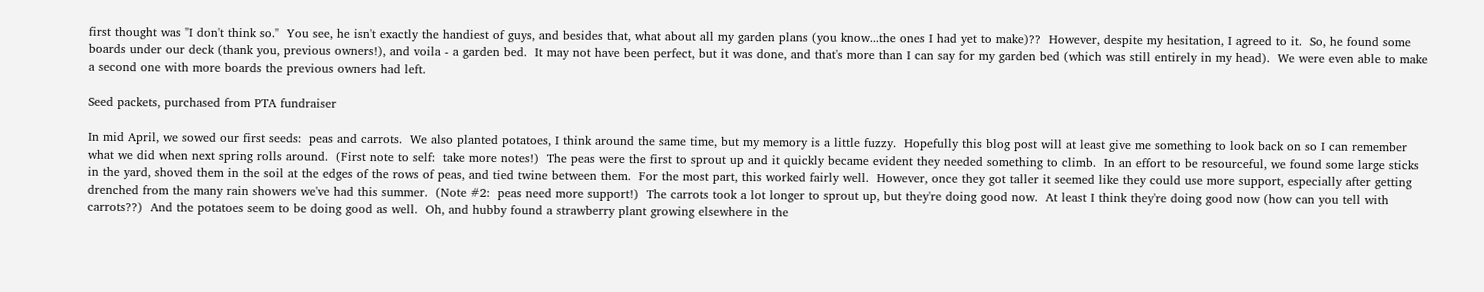first thought was "I don't think so."  You see, he isn't exactly the handiest of guys, and besides that, what about all my garden plans (you know...the ones I had yet to make)??  However, despite my hesitation, I agreed to it.  So, he found some boards under our deck (thank you, previous owners!), and voila - a garden bed.  It may not have been perfect, but it was done, and that's more than I can say for my garden bed (which was still entirely in my head).  We were even able to make a second one with more boards the previous owners had left.

Seed packets, purchased from PTA fundraiser

In mid April, we sowed our first seeds:  peas and carrots.  We also planted potatoes, I think around the same time, but my memory is a little fuzzy.  Hopefully this blog post will at least give me something to look back on so I can remember what we did when next spring rolls around.  (First note to self:  take more notes!)  The peas were the first to sprout up and it quickly became evident they needed something to climb.  In an effort to be resourceful, we found some large sticks in the yard, shoved them in the soil at the edges of the rows of peas, and tied twine between them.  For the most part, this worked fairly well.  However, once they got taller it seemed like they could use more support, especially after getting drenched from the many rain showers we've had this summer.  (Note #2:  peas need more support!)  The carrots took a lot longer to sprout up, but they're doing good now.  At least I think they're doing good now (how can you tell with carrots??)  And the potatoes seem to be doing good as well.  Oh, and hubby found a strawberry plant growing elsewhere in the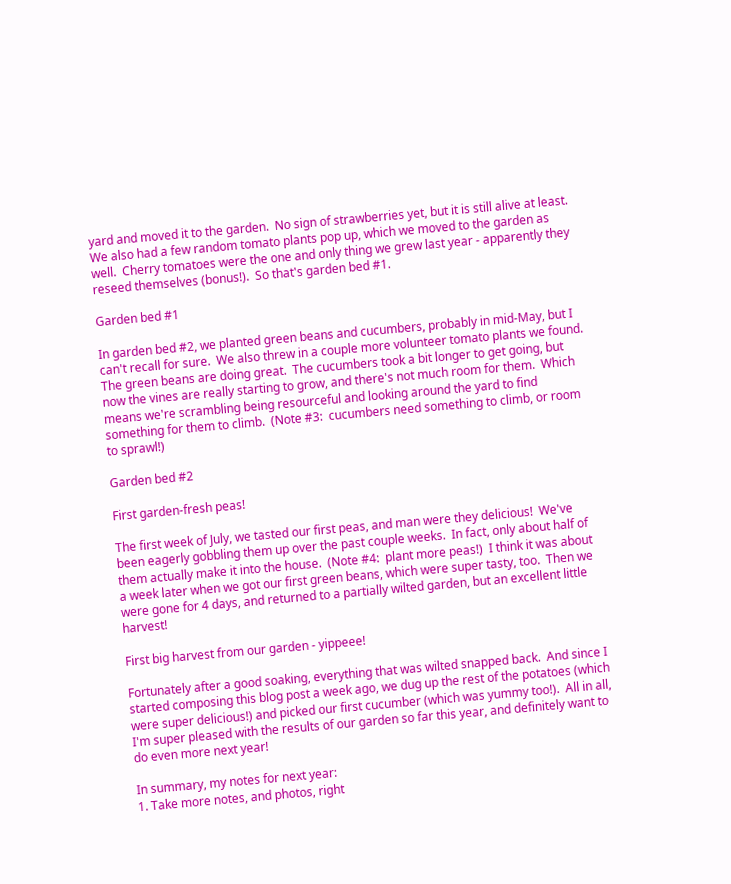yard and moved it to the garden.  No sign of strawberries yet, but it is still alive at least.  We also had a few random tomato plants pop up, which we moved to the garden as well.  Cherry tomatoes were the one and only thing we grew last year - apparently they reseed themselves (bonus!).  So that's garden bed #1.

Garden bed #1

In garden bed #2, we planted green beans and cucumbers, probably in mid-May, but I can't recall for sure.  We also threw in a couple more volunteer tomato plants we found.  The green beans are doing great.  The cucumbers took a bit longer to get going, but now the vines are really starting to grow, and there's not much room for them.  Which means we're scrambling being resourceful and looking around the yard to find something for them to climb.  (Note #3:  cucumbers need something to climb, or room to sprawl!)

Garden bed #2

First garden-fresh peas!

The first week of July, we tasted our first peas, and man were they delicious!  We've been eagerly gobbling them up over the past couple weeks.  In fact, only about half of them actually make it into the house.  (Note #4:  plant more peas!)  I think it was about a week later when we got our first green beans, which were super tasty, too.  Then we were gone for 4 days, and returned to a partially wilted garden, but an excellent little harvest!

First big harvest from our garden - yippeee!

Fortunately after a good soaking, everything that was wilted snapped back.  And since I started composing this blog post a week ago, we dug up the rest of the potatoes (which were super delicious!) and picked our first cucumber (which was yummy too!).  All in all, I'm super pleased with the results of our garden so far this year, and definitely want to do even more next year!

In summary, my notes for next year:
1. Take more notes, and photos, right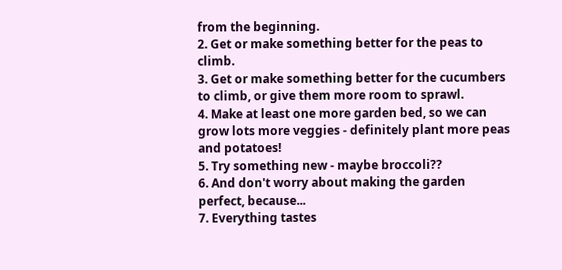from the beginning.
2. Get or make something better for the peas to climb.
3. Get or make something better for the cucumbers to climb, or give them more room to sprawl.
4. Make at least one more garden bed, so we can grow lots more veggies - definitely plant more peas and potatoes!
5. Try something new - maybe broccoli??
6. And don't worry about making the garden perfect, because...
7. Everything tastes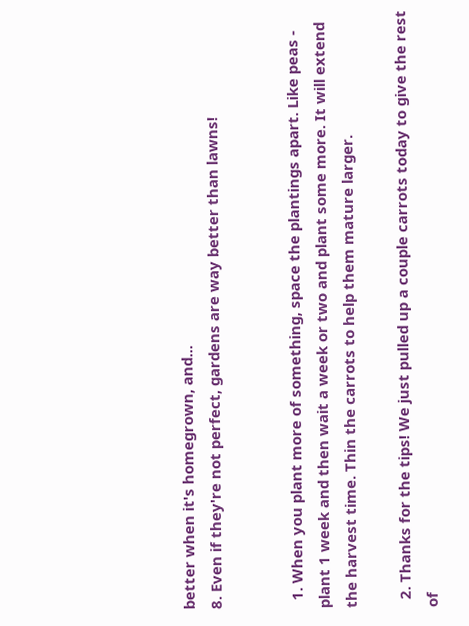better when it's homegrown, and...
8. Even if they're not perfect, gardens are way better than lawns!


  1. When you plant more of something, space the plantings apart. Like peas - plant 1 week and then wait a week or two and plant some more. It will extend the harvest time. Thin the carrots to help them mature larger.

  2. Thanks for the tips! We just pulled up a couple carrots today to give the rest of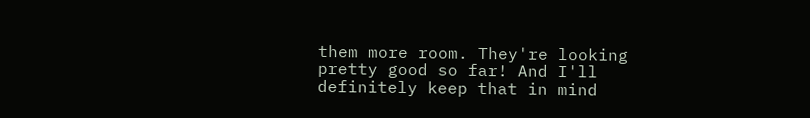them more room. They're looking pretty good so far! And I'll definitely keep that in mind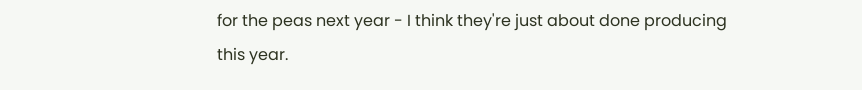for the peas next year - I think they're just about done producing this year.